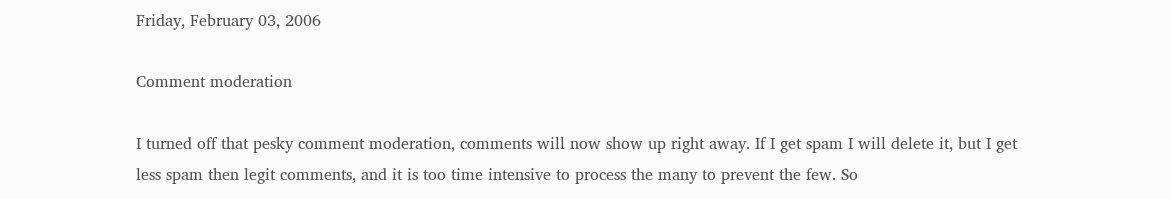Friday, February 03, 2006

Comment moderation

I turned off that pesky comment moderation, comments will now show up right away. If I get spam I will delete it, but I get less spam then legit comments, and it is too time intensive to process the many to prevent the few. So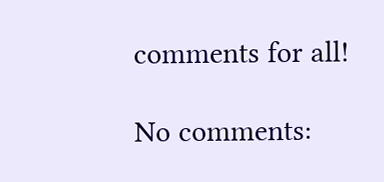comments for all!

No comments: